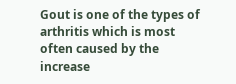Gout is one of the types of arthritis which is most often caused by the increase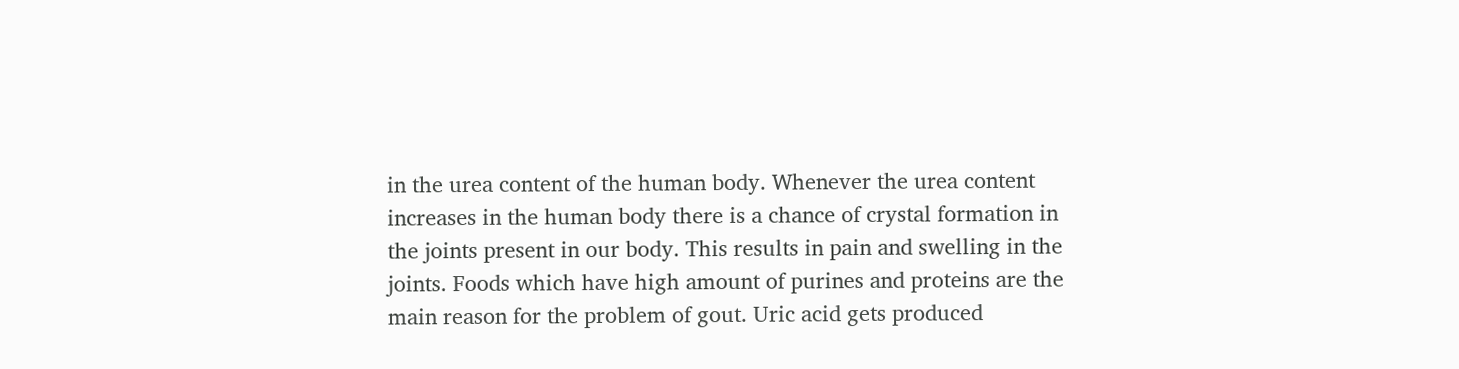in the urea content of the human body. Whenever the urea content increases in the human body there is a chance of crystal formation in the joints present in our body. This results in pain and swelling in the joints. Foods which have high amount of purines and proteins are the main reason for the problem of gout. Uric acid gets produced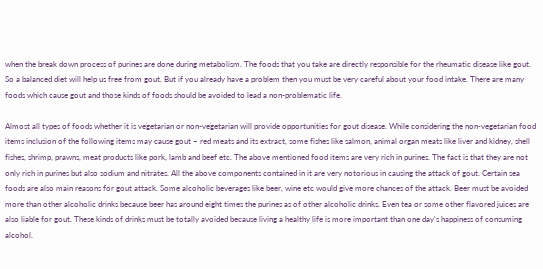when the break down process of purines are done during metabolism. The foods that you take are directly responsible for the rheumatic disease like gout. So a balanced diet will help us free from gout. But if you already have a problem then you must be very careful about your food intake. There are many foods which cause gout and those kinds of foods should be avoided to lead a non-problematic life.

Almost all types of foods whether it is vegetarian or non-vegetarian will provide opportunities for gout disease. While considering the non-vegetarian food items inclusion of the following items may cause gout – red meats and its extract, some fishes like salmon, animal organ meats like liver and kidney, shell fishes, shrimp, prawns, meat products like pork, lamb and beef etc. The above mentioned food items are very rich in purines. The fact is that they are not only rich in purines but also sodium and nitrates. All the above components contained in it are very notorious in causing the attack of gout. Certain sea foods are also main reasons for gout attack. Some alcoholic beverages like beer, wine etc would give more chances of the attack. Beer must be avoided more than other alcoholic drinks because beer has around eight times the purines as of other alcoholic drinks. Even tea or some other flavored juices are also liable for gout. These kinds of drinks must be totally avoided because living a healthy life is more important than one day's happiness of consuming alcohol.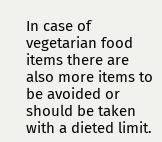In case of vegetarian food items there are also more items to be avoided or should be taken with a dieted limit.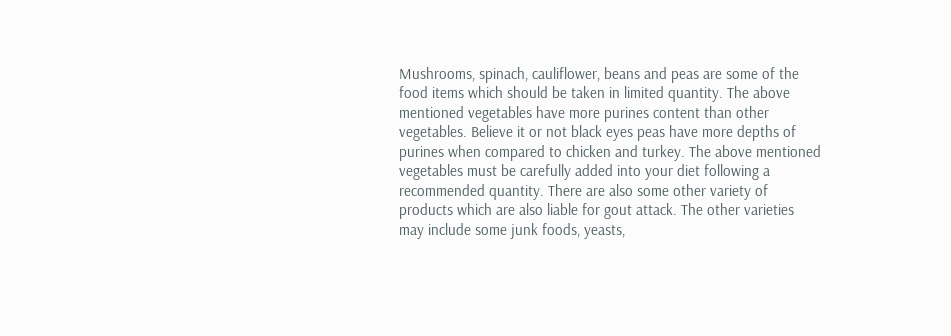Mushrooms, spinach, cauliflower, beans and peas are some of the food items which should be taken in limited quantity. The above mentioned vegetables have more purines content than other vegetables. Believe it or not black eyes peas have more depths of purines when compared to chicken and turkey. The above mentioned vegetables must be carefully added into your diet following a recommended quantity. There are also some other variety of products which are also liable for gout attack. The other varieties may include some junk foods, yeasts,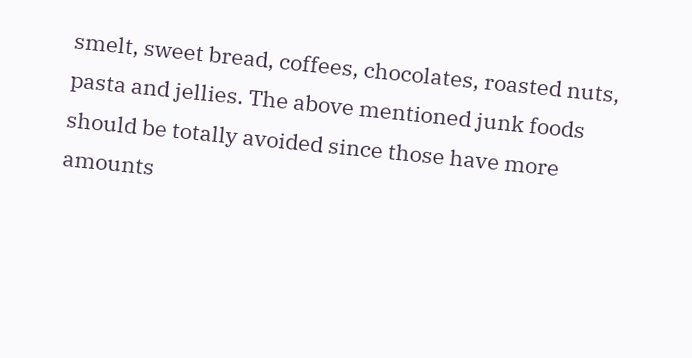smelt, sweet bread, coffees, chocolates, roasted nuts, pasta and jellies. The above mentioned junk foods should be totally avoided since those have more amounts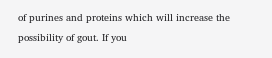of purines and proteins which will increase the possibility of gout. If you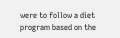were to follow a diet program based on the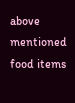above mentioned food items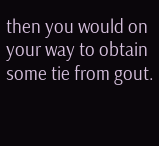then you would on your way to obtain some tie from gout.